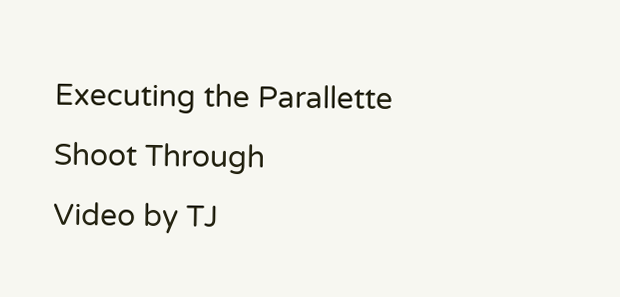Executing the Parallette Shoot Through
Video by TJ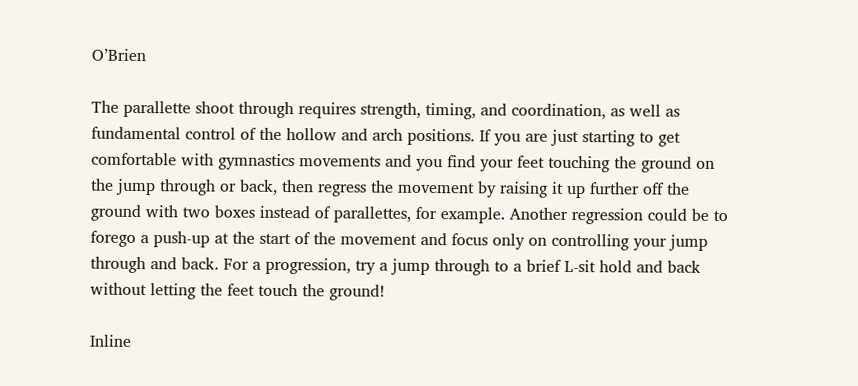O’Brien

The parallette shoot through requires strength, timing, and coordination, as well as fundamental control of the hollow and arch positions. If you are just starting to get comfortable with gymnastics movements and you find your feet touching the ground on the jump through or back, then regress the movement by raising it up further off the ground with two boxes instead of parallettes, for example. Another regression could be to forego a push-up at the start of the movement and focus only on controlling your jump through and back. For a progression, try a jump through to a brief L-sit hold and back without letting the feet touch the ground!

Inline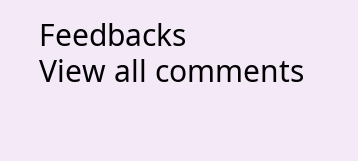Feedbacks
View all comments